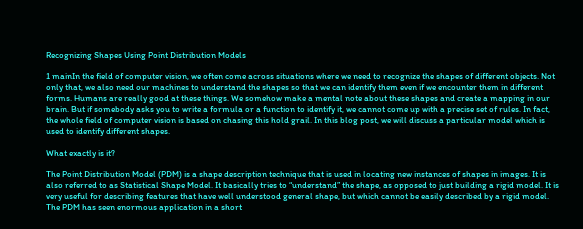Recognizing Shapes Using Point Distribution Models

1 mainIn the field of computer vision, we often come across situations where we need to recognize the shapes of different objects. Not only that, we also need our machines to understand the shapes so that we can identify them even if we encounter them in different forms. Humans are really good at these things. We somehow make a mental note about these shapes and create a mapping in our brain. But if somebody asks you to write a formula or a function to identify it, we cannot come up with a precise set of rules. In fact, the whole field of computer vision is based on chasing this hold grail. In this blog post, we will discuss a particular model which is used to identify different shapes.

What exactly is it?

The Point Distribution Model (PDM) is a shape description technique that is used in locating new instances of shapes in images. It is also referred to as Statistical Shape Model. It basically tries to “understand” the shape, as opposed to just building a rigid model. It is very useful for describing features that have well understood general shape, but which cannot be easily described by a rigid model. The PDM has seen enormous application in a short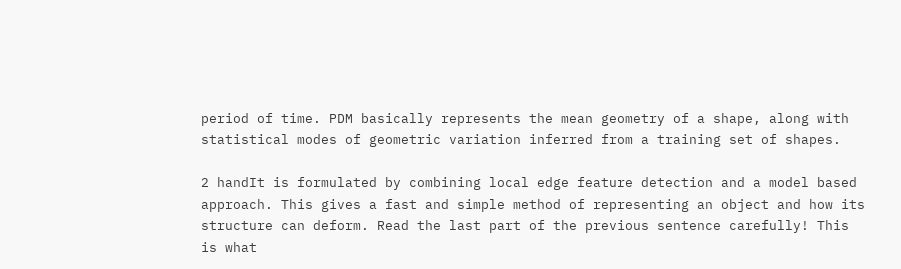period of time. PDM basically represents the mean geometry of a shape, along with statistical modes of geometric variation inferred from a training set of shapes.

2 handIt is formulated by combining local edge feature detection and a model based approach. This gives a fast and simple method of representing an object and how its structure can deform. Read the last part of the previous sentence carefully! This is what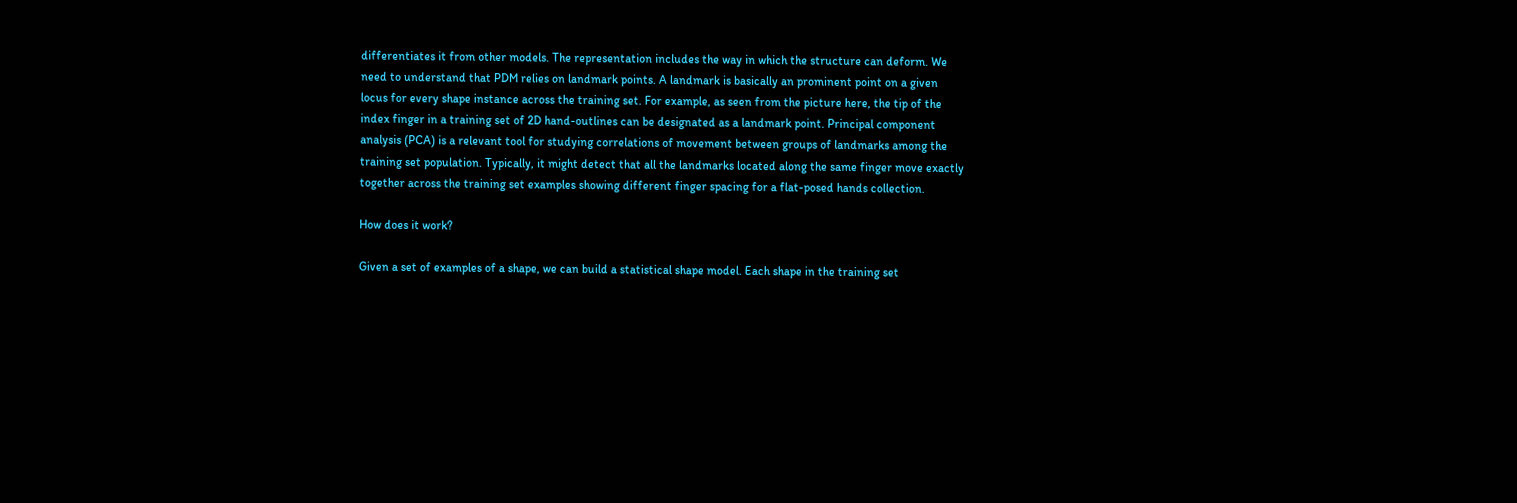differentiates it from other models. The representation includes the way in which the structure can deform. We need to understand that PDM relies on landmark points. A landmark is basically an prominent point on a given locus for every shape instance across the training set. For example, as seen from the picture here, the tip of the index finger in a training set of 2D hand-outlines can be designated as a landmark point. Principal component analysis (PCA) is a relevant tool for studying correlations of movement between groups of landmarks among the training set population. Typically, it might detect that all the landmarks located along the same finger move exactly together across the training set examples showing different finger spacing for a flat-posed hands collection.

How does it work?

Given a set of examples of a shape, we can build a statistical shape model. Each shape in the training set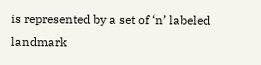is represented by a set of ‘n’ labeled landmark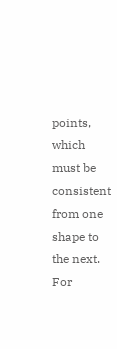points, which must be consistent from one shape to the next. For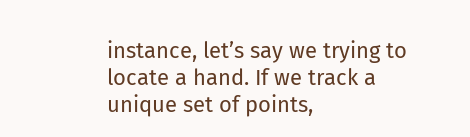instance, let’s say we trying to locate a hand. If we track a unique set of points,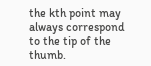the kth point may always correspond to the tip of the thumb.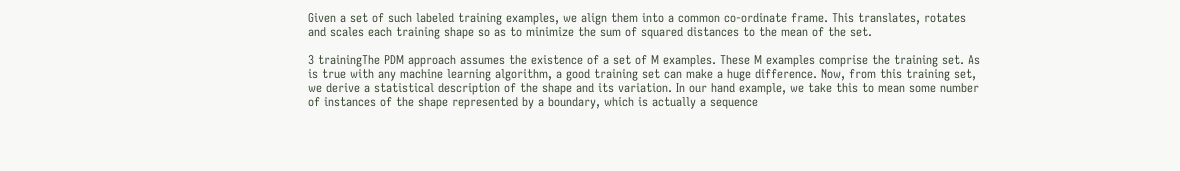Given a set of such labeled training examples, we align them into a common co-ordinate frame. This translates, rotates and scales each training shape so as to minimize the sum of squared distances to the mean of the set.

3 trainingThe PDM approach assumes the existence of a set of M examples. These M examples comprise the training set. As is true with any machine learning algorithm, a good training set can make a huge difference. Now, from this training set, we derive a statistical description of the shape and its variation. In our hand example, we take this to mean some number of instances of the shape represented by a boundary, which is actually a sequence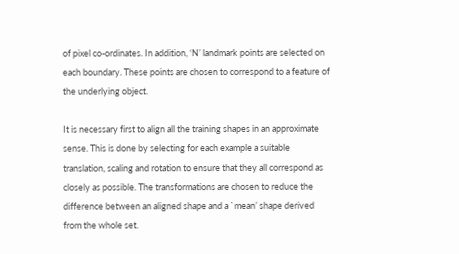of pixel co-ordinates. In addition, ‘N’ landmark points are selected on each boundary. These points are chosen to correspond to a feature of the underlying object.

It is necessary first to align all the training shapes in an approximate sense. This is done by selecting for each example a suitable translation, scaling and rotation to ensure that they all correspond as closely as possible. The transformations are chosen to reduce the difference between an aligned shape and a `mean’ shape derived from the whole set.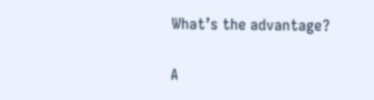What’s the advantage?

A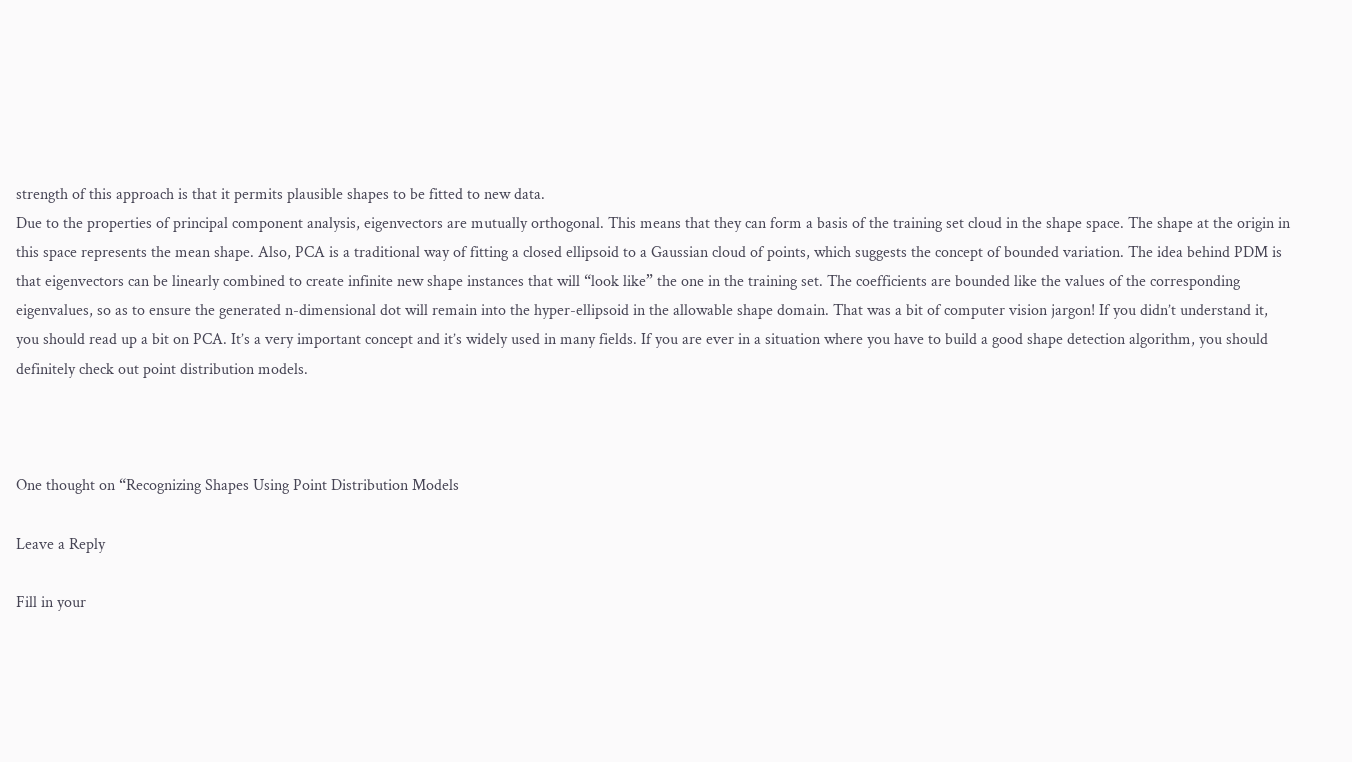strength of this approach is that it permits plausible shapes to be fitted to new data.
Due to the properties of principal component analysis, eigenvectors are mutually orthogonal. This means that they can form a basis of the training set cloud in the shape space. The shape at the origin in this space represents the mean shape. Also, PCA is a traditional way of fitting a closed ellipsoid to a Gaussian cloud of points, which suggests the concept of bounded variation. The idea behind PDM is that eigenvectors can be linearly combined to create infinite new shape instances that will “look like” the one in the training set. The coefficients are bounded like the values of the corresponding eigenvalues, so as to ensure the generated n-dimensional dot will remain into the hyper-ellipsoid in the allowable shape domain. That was a bit of computer vision jargon! If you didn’t understand it, you should read up a bit on PCA. It’s a very important concept and it’s widely used in many fields. If you are ever in a situation where you have to build a good shape detection algorithm, you should definitely check out point distribution models.



One thought on “Recognizing Shapes Using Point Distribution Models

Leave a Reply

Fill in your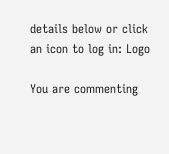details below or click an icon to log in: Logo

You are commenting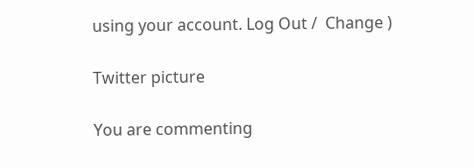using your account. Log Out /  Change )

Twitter picture

You are commenting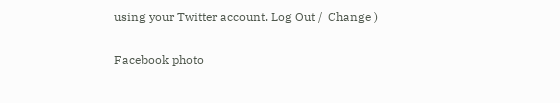using your Twitter account. Log Out /  Change )

Facebook photo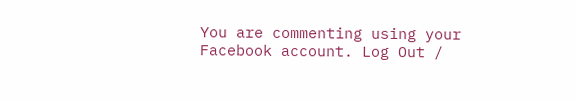You are commenting using your Facebook account. Log Out /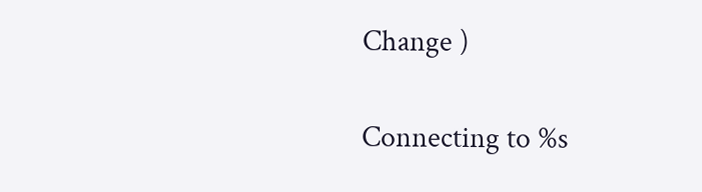Change )

Connecting to %s